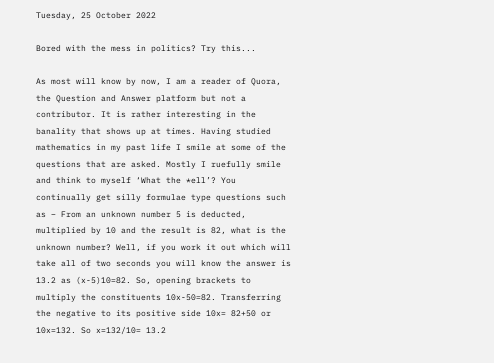Tuesday, 25 October 2022

Bored with the mess in politics? Try this...

As most will know by now, I am a reader of Quora, the Question and Answer platform but not a contributor. It is rather interesting in the banality that shows up at times. Having studied mathematics in my past life I smile at some of the questions that are asked. Mostly I ruefully smile and think to myself ‘What the *ell’? You continually get silly formulae type questions such as – From an unknown number 5 is deducted, multiplied by 10 and the result is 82, what is the unknown number? Well, if you work it out which will take all of two seconds you will know the answer is 13.2 as (x-5)10=82. So, opening brackets to multiply the constituents 10x-50=82. Transferring the negative to its positive side 10x= 82+50 or 10x=132. So x=132/10= 13.2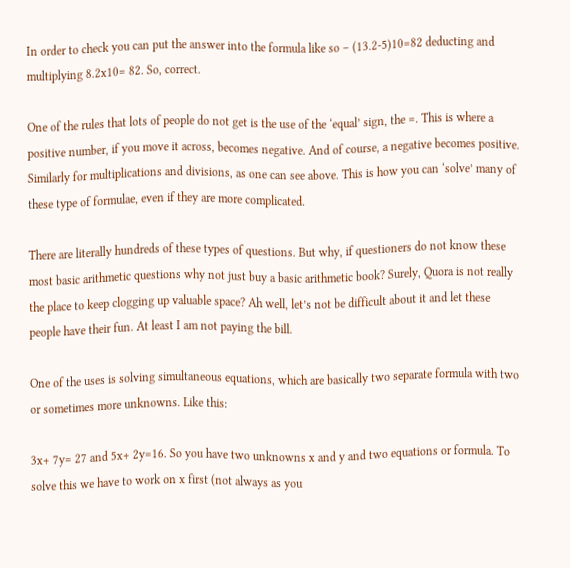In order to check you can put the answer into the formula like so – (13.2-5)10=82 deducting and multiplying 8.2x10= 82. So, correct.

One of the rules that lots of people do not get is the use of the ‘equal’ sign, the =. This is where a positive number, if you move it across, becomes negative. And of course, a negative becomes positive. Similarly for multiplications and divisions, as one can see above. This is how you can ‘solve’ many of these type of formulae, even if they are more complicated.

There are literally hundreds of these types of questions. But why, if questioners do not know these most basic arithmetic questions why not just buy a basic arithmetic book? Surely, Quora is not really the place to keep clogging up valuable space? Ah well, let’s not be difficult about it and let these people have their fun. At least I am not paying the bill.

One of the uses is solving simultaneous equations, which are basically two separate formula with two or sometimes more unknowns. Like this:

3x+ 7y= 27 and 5x+ 2y=16. So you have two unknowns x and y and two equations or formula. To solve this we have to work on x first (not always as you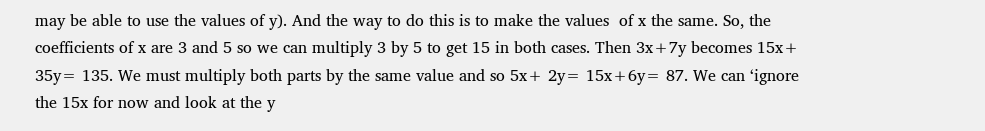may be able to use the values of y). And the way to do this is to make the values  of x the same. So, the coefficients of x are 3 and 5 so we can multiply 3 by 5 to get 15 in both cases. Then 3x+7y becomes 15x+ 35y= 135. We must multiply both parts by the same value and so 5x+ 2y= 15x+6y= 87. We can ‘ignore the 15x for now and look at the y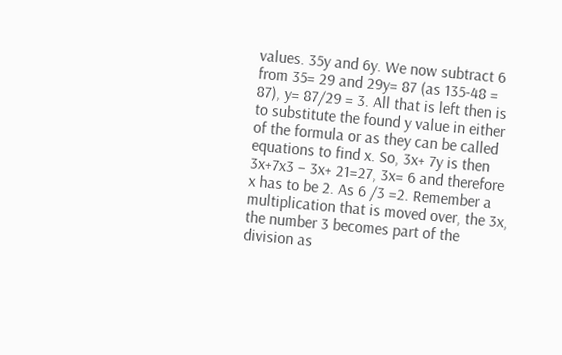values. 35y and 6y. We now subtract 6 from 35= 29 and 29y= 87 (as 135-48 = 87), y= 87/29 = 3. All that is left then is to substitute the found y value in either of the formula or as they can be called equations to find x. So, 3x+ 7y is then 3x+7x3 – 3x+ 21=27, 3x= 6 and therefore x has to be 2. As 6 /3 =2. Remember a multiplication that is moved over, the 3x, the number 3 becomes part of the division as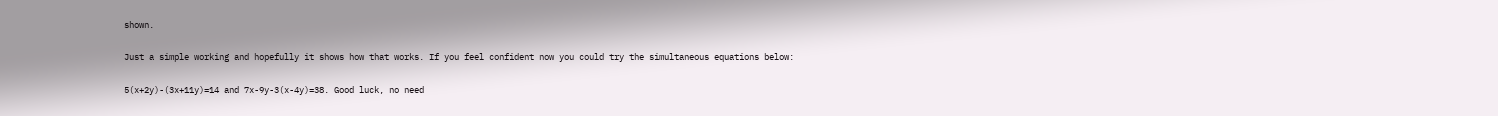shown.

Just a simple working and hopefully it shows how that works. If you feel confident now you could try the simultaneous equations below:

5(x+2y)-(3x+11y)=14 and 7x-9y-3(x-4y)=38. Good luck, no need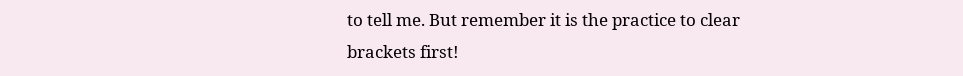to tell me. But remember it is the practice to clear brackets first!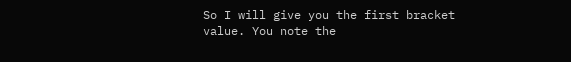So I will give you the first bracket value. You note the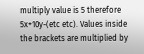multiply value is 5 therefore 5x+10y-(etc etc). Values inside the brackets are multiplied by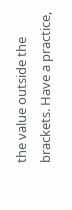the value outside the brackets. Have a practice,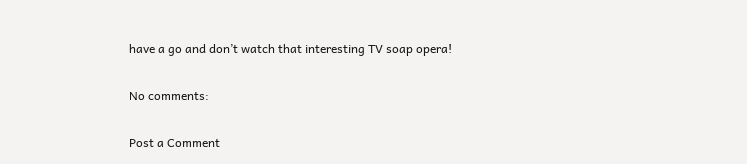have a go and don’t watch that interesting TV soap opera!

No comments:

Post a Comment